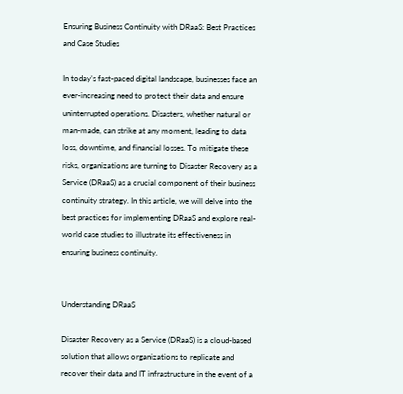Ensuring Business Continuity with DRaaS: Best Practices and Case Studies

In today’s fast-paced digital landscape, businesses face an ever-increasing need to protect their data and ensure uninterrupted operations. Disasters, whether natural or man-made, can strike at any moment, leading to data loss, downtime, and financial losses. To mitigate these risks, organizations are turning to Disaster Recovery as a Service (DRaaS) as a crucial component of their business continuity strategy. In this article, we will delve into the best practices for implementing DRaaS and explore real-world case studies to illustrate its effectiveness in ensuring business continuity.


Understanding DRaaS

Disaster Recovery as a Service (DRaaS) is a cloud-based solution that allows organizations to replicate and recover their data and IT infrastructure in the event of a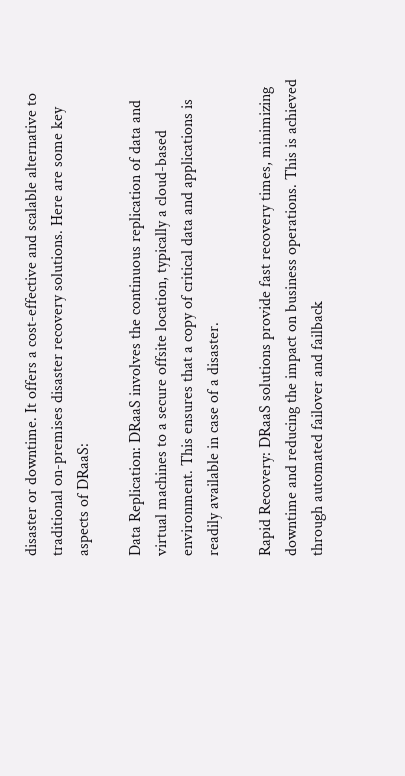disaster or downtime. It offers a cost-effective and scalable alternative to traditional on-premises disaster recovery solutions. Here are some key aspects of DRaaS:

Data Replication: DRaaS involves the continuous replication of data and virtual machines to a secure offsite location, typically a cloud-based environment. This ensures that a copy of critical data and applications is readily available in case of a disaster.

Rapid Recovery: DRaaS solutions provide fast recovery times, minimizing downtime and reducing the impact on business operations. This is achieved through automated failover and failback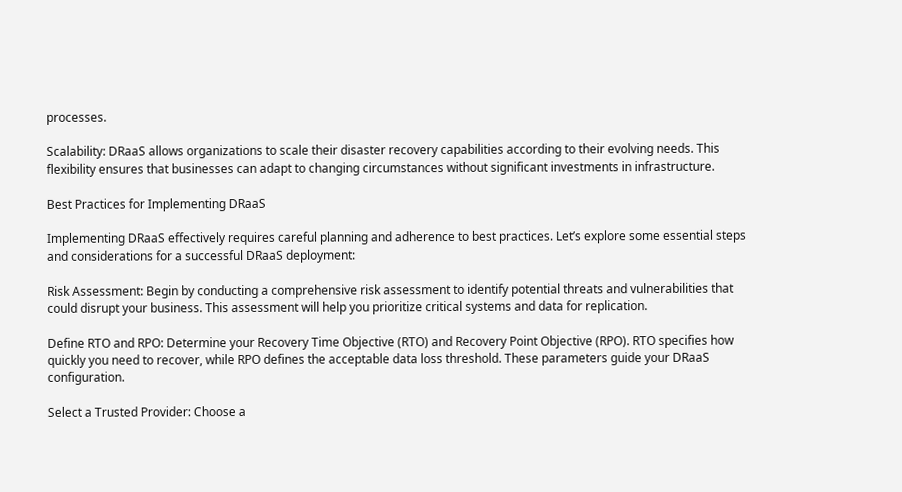processes.

Scalability: DRaaS allows organizations to scale their disaster recovery capabilities according to their evolving needs. This flexibility ensures that businesses can adapt to changing circumstances without significant investments in infrastructure.

Best Practices for Implementing DRaaS

Implementing DRaaS effectively requires careful planning and adherence to best practices. Let’s explore some essential steps and considerations for a successful DRaaS deployment:

Risk Assessment: Begin by conducting a comprehensive risk assessment to identify potential threats and vulnerabilities that could disrupt your business. This assessment will help you prioritize critical systems and data for replication.

Define RTO and RPO: Determine your Recovery Time Objective (RTO) and Recovery Point Objective (RPO). RTO specifies how quickly you need to recover, while RPO defines the acceptable data loss threshold. These parameters guide your DRaaS configuration.

Select a Trusted Provider: Choose a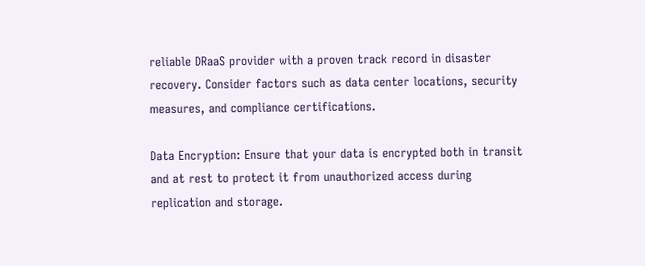reliable DRaaS provider with a proven track record in disaster recovery. Consider factors such as data center locations, security measures, and compliance certifications.

Data Encryption: Ensure that your data is encrypted both in transit and at rest to protect it from unauthorized access during replication and storage.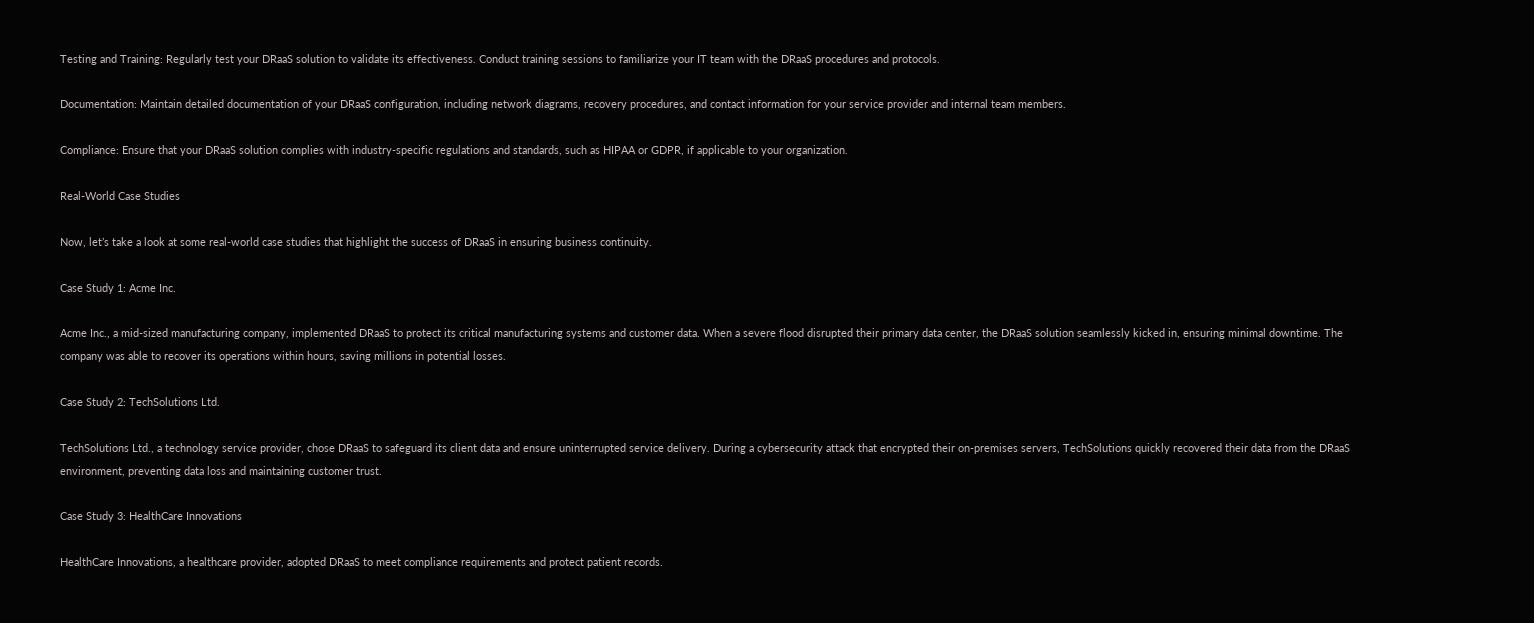Testing and Training: Regularly test your DRaaS solution to validate its effectiveness. Conduct training sessions to familiarize your IT team with the DRaaS procedures and protocols.

Documentation: Maintain detailed documentation of your DRaaS configuration, including network diagrams, recovery procedures, and contact information for your service provider and internal team members.

Compliance: Ensure that your DRaaS solution complies with industry-specific regulations and standards, such as HIPAA or GDPR, if applicable to your organization.

Real-World Case Studies

Now, let’s take a look at some real-world case studies that highlight the success of DRaaS in ensuring business continuity.

Case Study 1: Acme Inc.

Acme Inc., a mid-sized manufacturing company, implemented DRaaS to protect its critical manufacturing systems and customer data. When a severe flood disrupted their primary data center, the DRaaS solution seamlessly kicked in, ensuring minimal downtime. The company was able to recover its operations within hours, saving millions in potential losses.

Case Study 2: TechSolutions Ltd.

TechSolutions Ltd., a technology service provider, chose DRaaS to safeguard its client data and ensure uninterrupted service delivery. During a cybersecurity attack that encrypted their on-premises servers, TechSolutions quickly recovered their data from the DRaaS environment, preventing data loss and maintaining customer trust.

Case Study 3: HealthCare Innovations

HealthCare Innovations, a healthcare provider, adopted DRaaS to meet compliance requirements and protect patient records.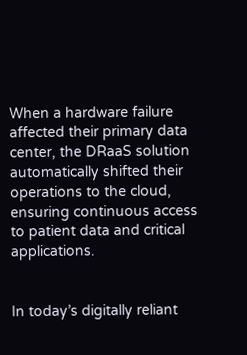When a hardware failure affected their primary data center, the DRaaS solution automatically shifted their operations to the cloud, ensuring continuous access to patient data and critical applications.


In today’s digitally reliant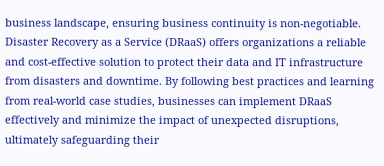business landscape, ensuring business continuity is non-negotiable. Disaster Recovery as a Service (DRaaS) offers organizations a reliable and cost-effective solution to protect their data and IT infrastructure from disasters and downtime. By following best practices and learning from real-world case studies, businesses can implement DRaaS effectively and minimize the impact of unexpected disruptions, ultimately safeguarding their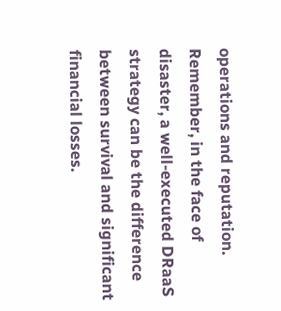operations and reputation. Remember, in the face of disaster, a well-executed DRaaS strategy can be the difference between survival and significant financial losses.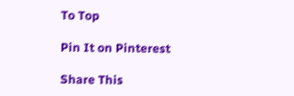To Top

Pin It on Pinterest

Share This